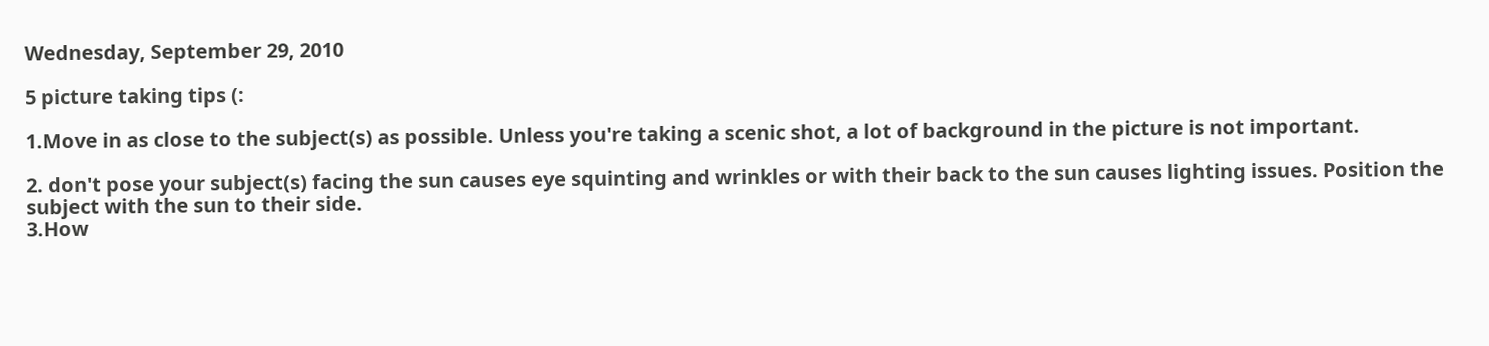Wednesday, September 29, 2010

5 picture taking tips (:

1.Move in as close to the subject(s) as possible. Unless you're taking a scenic shot, a lot of background in the picture is not important.

2. don't pose your subject(s) facing the sun causes eye squinting and wrinkles or with their back to the sun causes lighting issues. Position the subject with the sun to their side.
3.How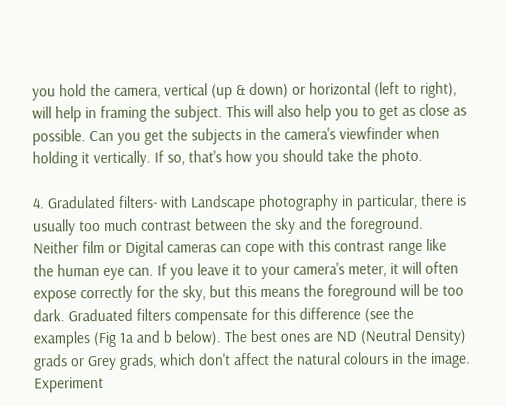you hold the camera, vertical (up & down) or horizontal (left to right), will help in framing the subject. This will also help you to get as close as possible. Can you get the subjects in the camera's viewfinder when holding it vertically. If so, that's how you should take the photo.

4. Gradulated filters- with Landscape photography in particular, there is usually too much contrast between the sky and the foreground. Neither film or Digital cameras can cope with this contrast range like the human eye can. If you leave it to your camera's meter, it will often expose correctly for the sky, but this means the foreground will be too dark. Graduated filters compensate for this difference (see the examples (Fig 1a and b below). The best ones are ND (Neutral Density) grads or Grey grads, which don't affect the natural colours in the image. Experiment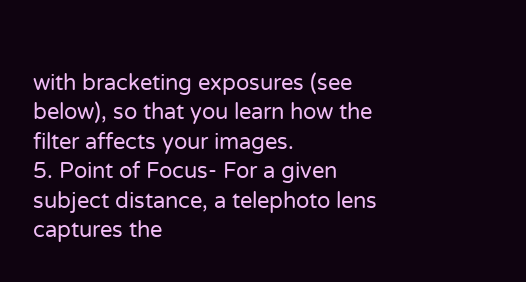with bracketing exposures (see below), so that you learn how the filter affects your images.
5. Point of Focus- For a given subject distance, a telephoto lens captures the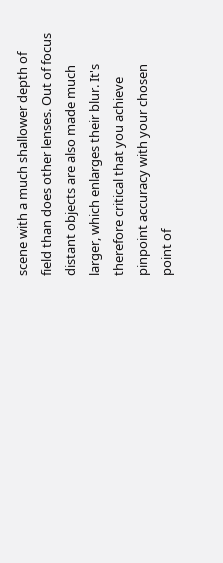scene with a much shallower depth of field than does other lenses. Out of focus distant objects are also made much larger, which enlarges their blur. It's therefore critical that you achieve pinpoint accuracy with your chosen point of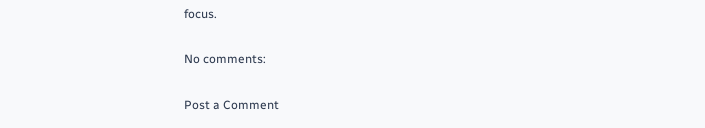focus.

No comments:

Post a Comment